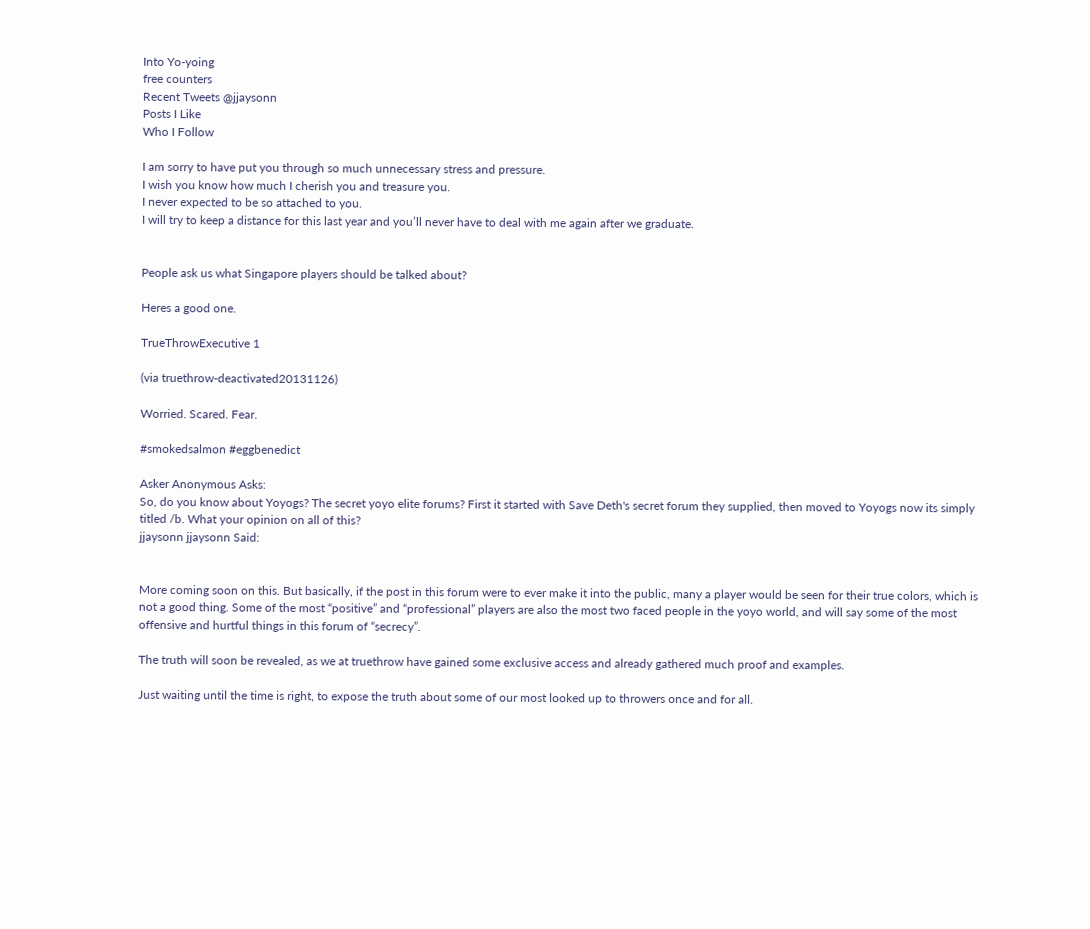Into Yo-yoing
free counters
Recent Tweets @jjaysonn
Posts I Like
Who I Follow

I am sorry to have put you through so much unnecessary stress and pressure.
I wish you know how much I cherish you and treasure you.
I never expected to be so attached to you.
I will try to keep a distance for this last year and you’ll never have to deal with me again after we graduate.


People ask us what Singapore players should be talked about?

Heres a good one.

TrueThrowExecutive 1

(via truethrow-deactivated20131126)

Worried. Scared. Fear.

#smokedsalmon #eggbenedict

Asker Anonymous Asks:
So, do you know about Yoyogs? The secret yoyo elite forums? First it started with Save Deth's secret forum they supplied, then moved to Yoyogs now its simply titled /b. What your opinion on all of this?
jjaysonn jjaysonn Said:


More coming soon on this. But basically, if the post in this forum were to ever make it into the public, many a player would be seen for their true colors, which is not a good thing. Some of the most “positive” and “professional” players are also the most two faced people in the yoyo world, and will say some of the most offensive and hurtful things in this forum of “secrecy”.

The truth will soon be revealed, as we at truethrow have gained some exclusive access and already gathered much proof and examples.

Just waiting until the time is right, to expose the truth about some of our most looked up to throwers once and for all.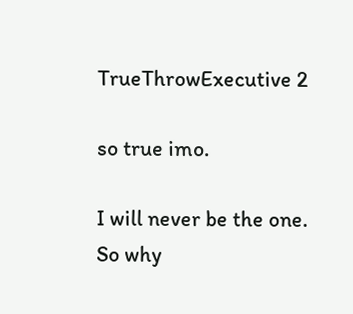TrueThrowExecutive 2

so true imo.

I will never be the one.
So why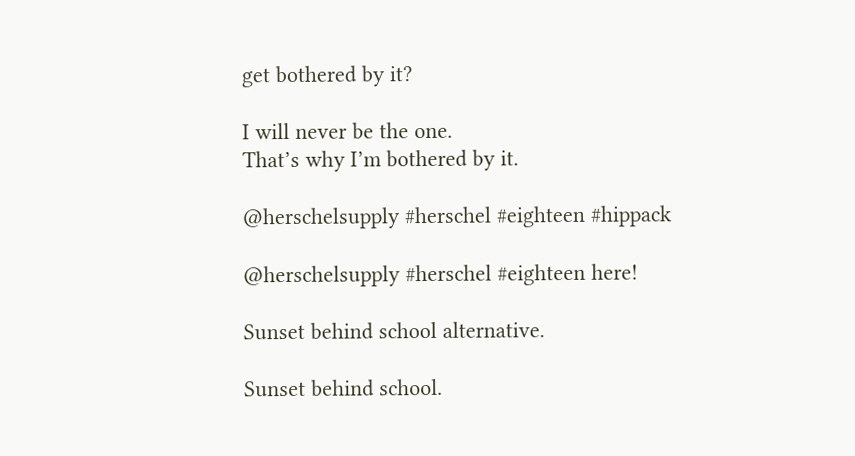get bothered by it?

I will never be the one.
That’s why I’m bothered by it.

@herschelsupply #herschel #eighteen #hippack

@herschelsupply #herschel #eighteen here!

Sunset behind school alternative.

Sunset behind school.